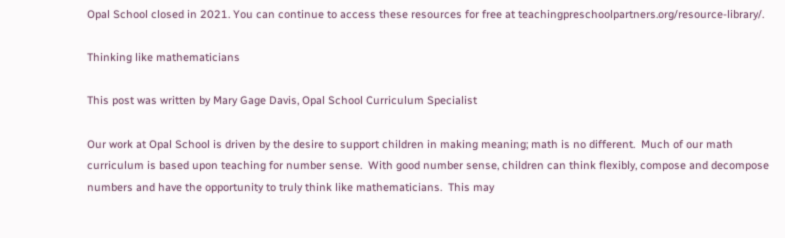Opal School closed in 2021. You can continue to access these resources for free at teachingpreschoolpartners.org/resource-library/.

Thinking like mathematicians

This post was written by Mary Gage Davis, Opal School Curriculum Specialist

Our work at Opal School is driven by the desire to support children in making meaning; math is no different.  Much of our math curriculum is based upon teaching for number sense.  With good number sense, children can think flexibly, compose and decompose numbers and have the opportunity to truly think like mathematicians.  This may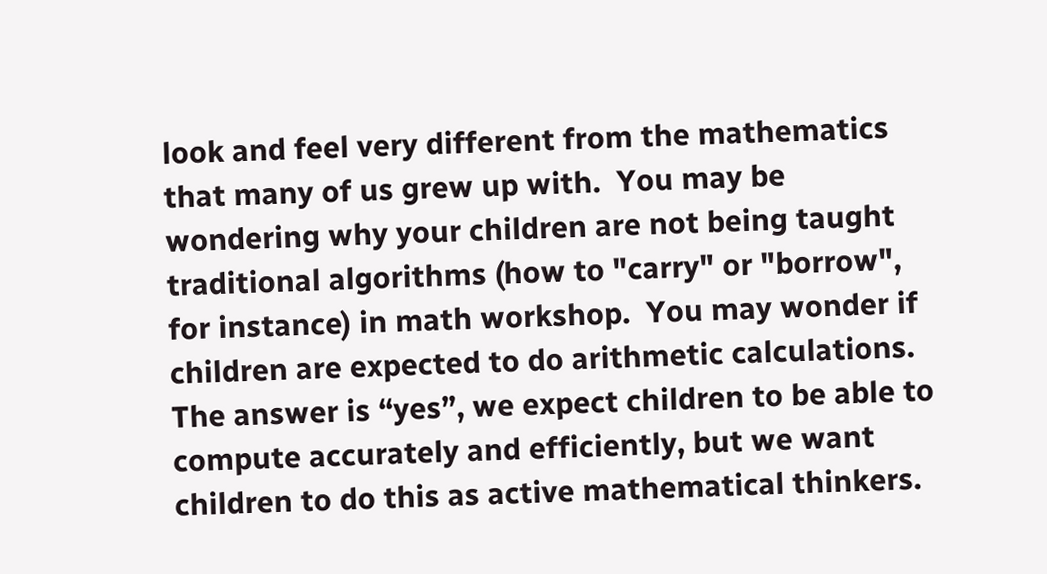look and feel very different from the mathematics that many of us grew up with.  You may be wondering why your children are not being taught traditional algorithms (how to "carry" or "borrow", for instance) in math workshop.  You may wonder if children are expected to do arithmetic calculations.  The answer is “yes”, we expect children to be able to compute accurately and efficiently, but we want children to do this as active mathematical thinkers.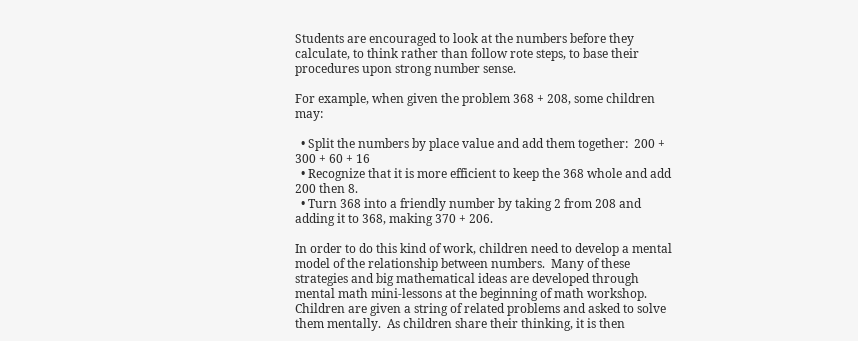Students are encouraged to look at the numbers before they calculate, to think rather than follow rote steps, to base their procedures upon strong number sense.

For example, when given the problem 368 + 208, some children may:

  • Split the numbers by place value and add them together:  200 + 300 + 60 + 16
  • Recognize that it is more efficient to keep the 368 whole and add 200 then 8.
  • Turn 368 into a friendly number by taking 2 from 208 and adding it to 368, making 370 + 206.

In order to do this kind of work, children need to develop a mental model of the relationship between numbers.  Many of these strategies and big mathematical ideas are developed through mental math mini-lessons at the beginning of math workshop.  Children are given a string of related problems and asked to solve them mentally.  As children share their thinking, it is then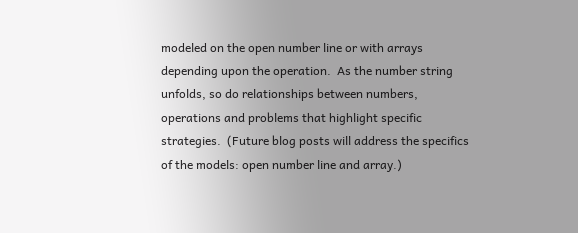modeled on the open number line or with arrays depending upon the operation.  As the number string unfolds, so do relationships between numbers, operations and problems that highlight specific strategies.  (Future blog posts will address the specifics of the models: open number line and array.)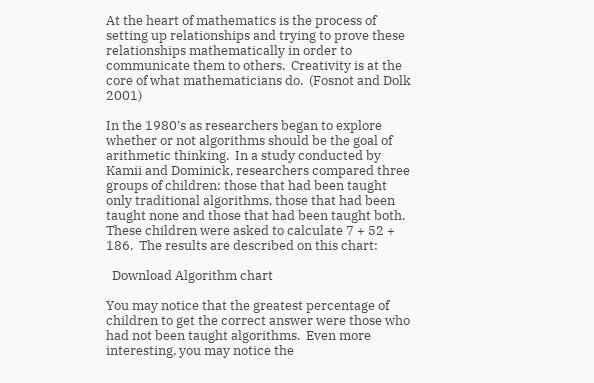At the heart of mathematics is the process of setting up relationships and trying to prove these relationships mathematically in order to communicate them to others.  Creativity is at the core of what mathematicians do.  (Fosnot and Dolk 2001)

In the 1980’s as researchers began to explore whether or not algorithms should be the goal of arithmetic thinking.  In a study conducted by Kamii and Dominick, researchers compared three groups of children: those that had been taught only traditional algorithms, those that had been taught none and those that had been taught both.  These children were asked to calculate 7 + 52 + 186.  The results are described on this chart:

  Download Algorithm chart

You may notice that the greatest percentage of children to get the correct answer were those who had not been taught algorithms.  Even more interesting, you may notice the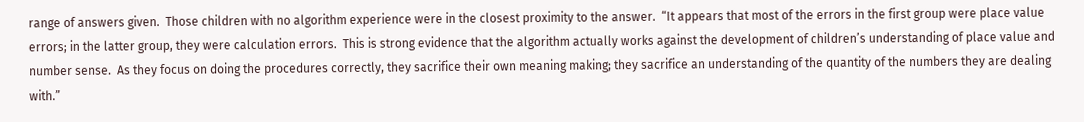range of answers given.  Those children with no algorithm experience were in the closest proximity to the answer.  “It appears that most of the errors in the first group were place value errors; in the latter group, they were calculation errors.  This is strong evidence that the algorithm actually works against the development of children’s understanding of place value and number sense.  As they focus on doing the procedures correctly, they sacrifice their own meaning making; they sacrifice an understanding of the quantity of the numbers they are dealing with.”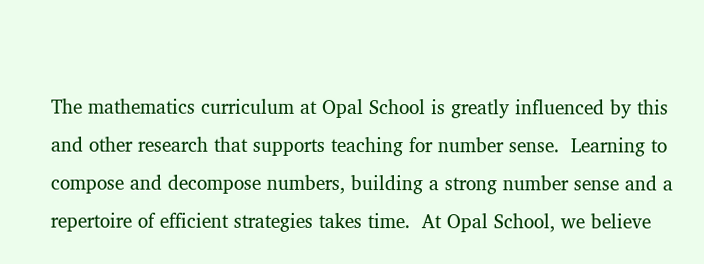The mathematics curriculum at Opal School is greatly influenced by this and other research that supports teaching for number sense.  Learning to compose and decompose numbers, building a strong number sense and a repertoire of efficient strategies takes time.  At Opal School, we believe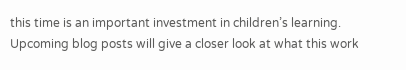this time is an important investment in children’s learning.  Upcoming blog posts will give a closer look at what this work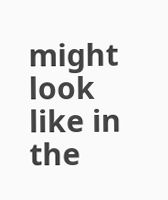might look like in the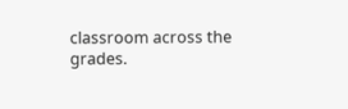classroom across the grades.